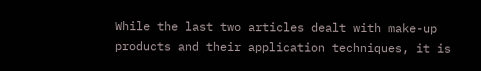While the last two articles dealt with make-up products and their application techniques, it is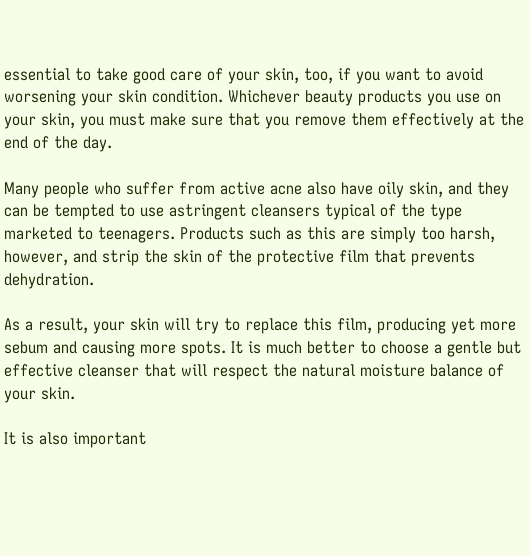essential to take good care of your skin, too, if you want to avoid worsening your skin condition. Whichever beauty products you use on your skin, you must make sure that you remove them effectively at the end of the day.

Many people who suffer from active acne also have oily skin, and they can be tempted to use astringent cleansers typical of the type marketed to teenagers. Products such as this are simply too harsh, however, and strip the skin of the protective film that prevents dehydration.

As a result, your skin will try to replace this film, producing yet more sebum and causing more spots. It is much better to choose a gentle but effective cleanser that will respect the natural moisture balance of your skin.

It is also important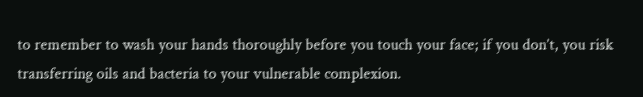to remember to wash your hands thoroughly before you touch your face; if you don’t, you risk transferring oils and bacteria to your vulnerable complexion.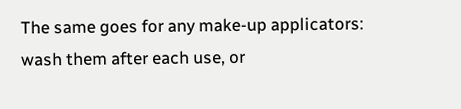The same goes for any make-up applicators: wash them after each use, or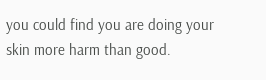you could find you are doing your skin more harm than good.